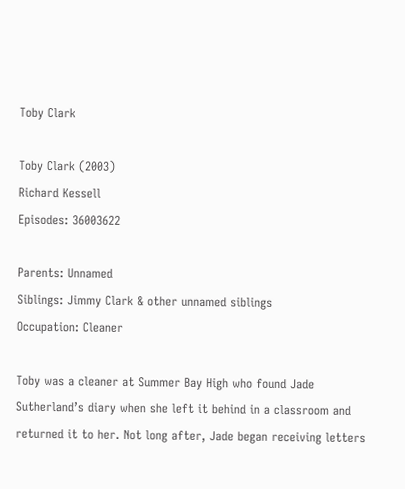Toby Clark

Toby Clark (2003)
Richard Kessell
Episodes: 36003622

Parents: Unnamed
Siblings: Jimmy Clark & other unnamed siblings
Occupation: Cleaner

Toby was a cleaner at Summer Bay High who found Jade Sutherland’s diary when she left it behind in a classroom and returned it to her. Not long after, Jade began receiving letters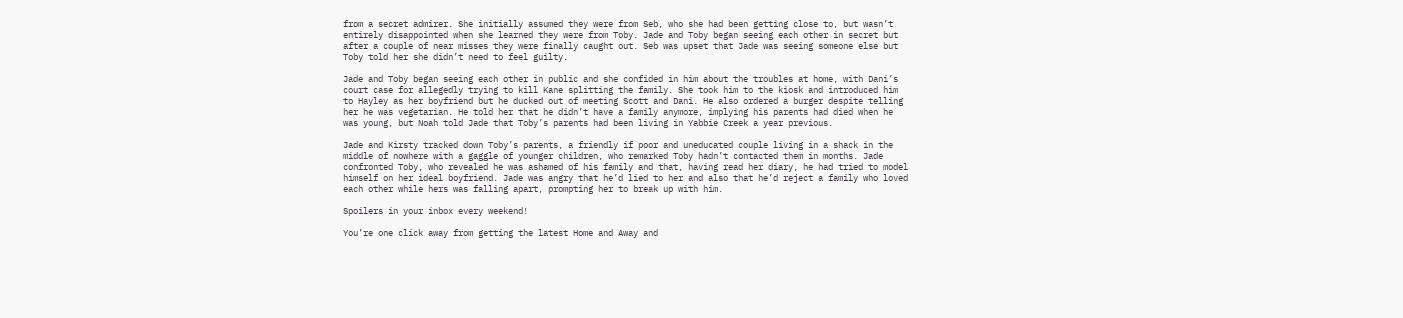from a secret admirer. She initially assumed they were from Seb, who she had been getting close to, but wasn’t entirely disappointed when she learned they were from Toby. Jade and Toby began seeing each other in secret but after a couple of near misses they were finally caught out. Seb was upset that Jade was seeing someone else but Toby told her she didn’t need to feel guilty.

Jade and Toby began seeing each other in public and she confided in him about the troubles at home, with Dani’s court case for allegedly trying to kill Kane splitting the family. She took him to the kiosk and introduced him to Hayley as her boyfriend but he ducked out of meeting Scott and Dani. He also ordered a burger despite telling her he was vegetarian. He told her that he didn’t have a family anymore, implying his parents had died when he was young, but Noah told Jade that Toby’s parents had been living in Yabbie Creek a year previous.

Jade and Kirsty tracked down Toby’s parents, a friendly if poor and uneducated couple living in a shack in the middle of nowhere with a gaggle of younger children, who remarked Toby hadn’t contacted them in months. Jade confronted Toby, who revealed he was ashamed of his family and that, having read her diary, he had tried to model himself on her ideal boyfriend. Jade was angry that he’d lied to her and also that he’d reject a family who loved each other while hers was falling apart, prompting her to break up with him.

Spoilers in your inbox every weekend!

You’re one click away from getting the latest Home and Away and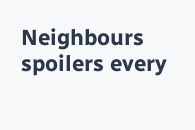Neighbours spoilers every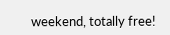weekend, totally free!